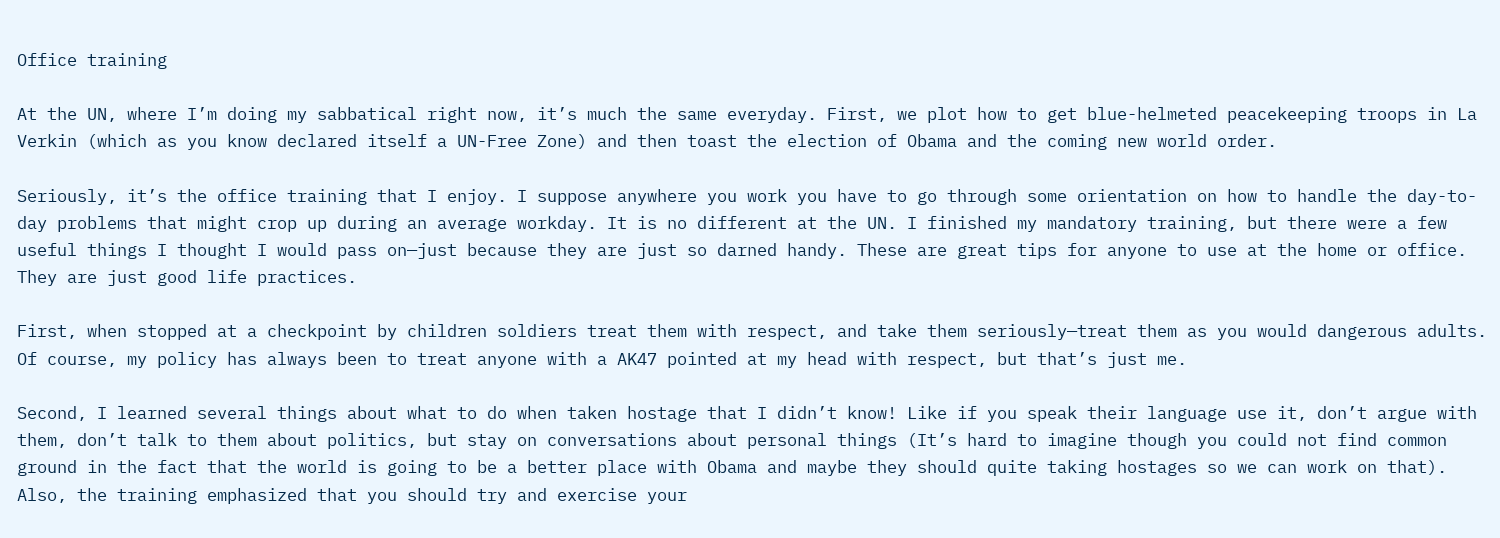Office training

At the UN, where I’m doing my sabbatical right now, it’s much the same everyday. First, we plot how to get blue-helmeted peacekeeping troops in La Verkin (which as you know declared itself a UN-Free Zone) and then toast the election of Obama and the coming new world order.

Seriously, it’s the office training that I enjoy. I suppose anywhere you work you have to go through some orientation on how to handle the day-to-day problems that might crop up during an average workday. It is no different at the UN. I finished my mandatory training, but there were a few useful things I thought I would pass on—just because they are just so darned handy. These are great tips for anyone to use at the home or office. They are just good life practices.

First, when stopped at a checkpoint by children soldiers treat them with respect, and take them seriously—treat them as you would dangerous adults. Of course, my policy has always been to treat anyone with a AK47 pointed at my head with respect, but that’s just me.

Second, I learned several things about what to do when taken hostage that I didn’t know! Like if you speak their language use it, don’t argue with them, don’t talk to them about politics, but stay on conversations about personal things (It’s hard to imagine though you could not find common ground in the fact that the world is going to be a better place with Obama and maybe they should quite taking hostages so we can work on that). Also, the training emphasized that you should try and exercise your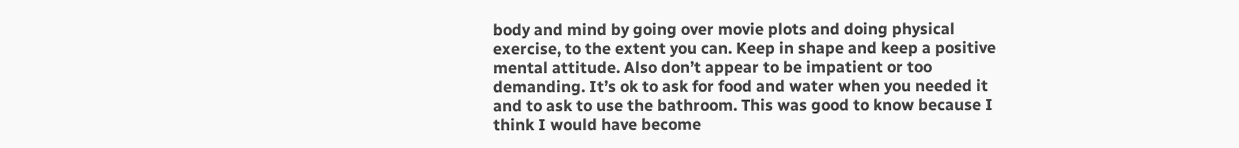body and mind by going over movie plots and doing physical exercise, to the extent you can. Keep in shape and keep a positive mental attitude. Also don’t appear to be impatient or too demanding. It’s ok to ask for food and water when you needed it and to ask to use the bathroom. This was good to know because I think I would have become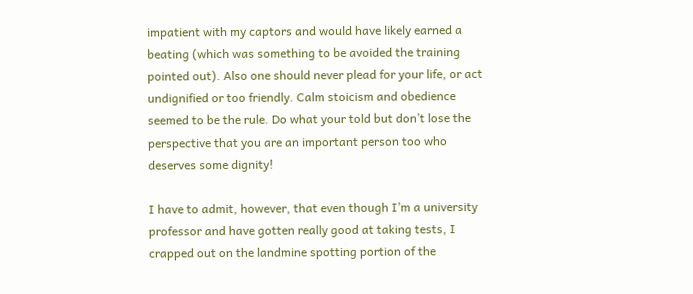impatient with my captors and would have likely earned a beating (which was something to be avoided the training pointed out). Also one should never plead for your life, or act undignified or too friendly. Calm stoicism and obedience seemed to be the rule. Do what your told but don’t lose the perspective that you are an important person too who deserves some dignity!

I have to admit, however, that even though I’m a university professor and have gotten really good at taking tests, I crapped out on the landmine spotting portion of the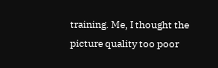training. Me, I thought the picture quality too poor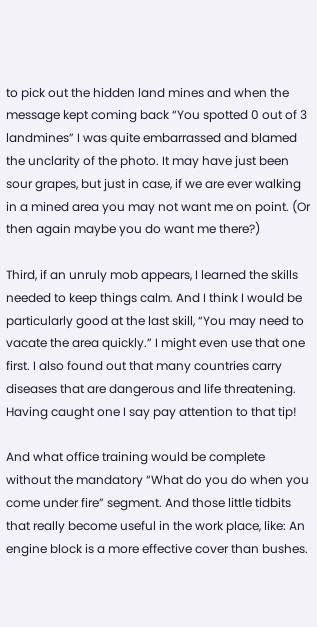to pick out the hidden land mines and when the message kept coming back “You spotted 0 out of 3 landmines” I was quite embarrassed and blamed the unclarity of the photo. It may have just been sour grapes, but just in case, if we are ever walking in a mined area you may not want me on point. (Or then again maybe you do want me there?)

Third, if an unruly mob appears, I learned the skills needed to keep things calm. And I think I would be particularly good at the last skill, “You may need to vacate the area quickly.” I might even use that one first. I also found out that many countries carry diseases that are dangerous and life threatening. Having caught one I say pay attention to that tip!

And what office training would be complete without the mandatory “What do you do when you come under fire” segment. And those little tidbits that really become useful in the work place, like: An engine block is a more effective cover than bushes.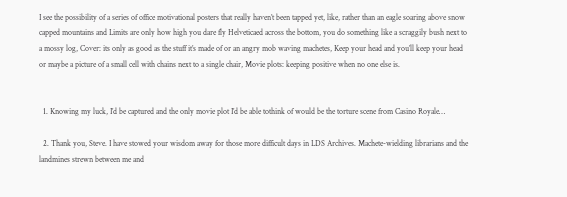I see the possibility of a series of office motivational posters that really haven’t been tapped yet, like, rather than an eagle soaring above snow capped mountains and Limits are only how high you dare fly Helveticaed across the bottom, you do something like a scraggily bush next to a mossy log, Cover: its only as good as the stuff it’s made of or an angry mob waving machetes, Keep your head and you’ll keep your head or maybe a picture of a small cell with chains next to a single chair, Movie plots: keeping positive when no one else is.


  1. Knowing my luck, I’d be captured and the only movie plot I’d be able tothink of would be the torture scene from Casino Royale…

  2. Thank you, Steve. I have stowed your wisdom away for those more difficult days in LDS Archives. Machete-wielding librarians and the landmines strewn between me and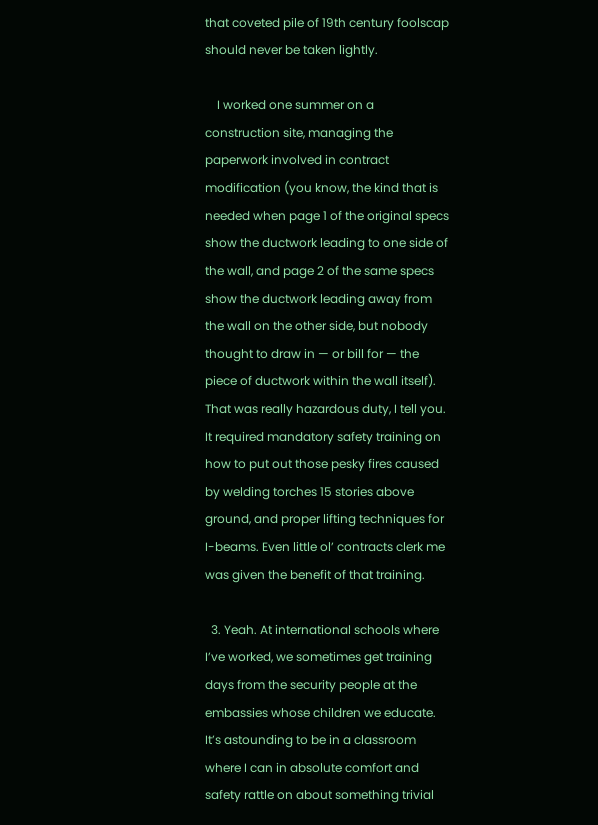that coveted pile of 19th century foolscap should never be taken lightly.

    I worked one summer on a construction site, managing the paperwork involved in contract modification (you know, the kind that is needed when page 1 of the original specs show the ductwork leading to one side of the wall, and page 2 of the same specs show the ductwork leading away from the wall on the other side, but nobody thought to draw in — or bill for — the piece of ductwork within the wall itself). That was really hazardous duty, I tell you. It required mandatory safety training on how to put out those pesky fires caused by welding torches 15 stories above ground, and proper lifting techniques for I-beams. Even little ol’ contracts clerk me was given the benefit of that training.

  3. Yeah. At international schools where I’ve worked, we sometimes get training days from the security people at the embassies whose children we educate. It’s astounding to be in a classroom where I can in absolute comfort and safety rattle on about something trivial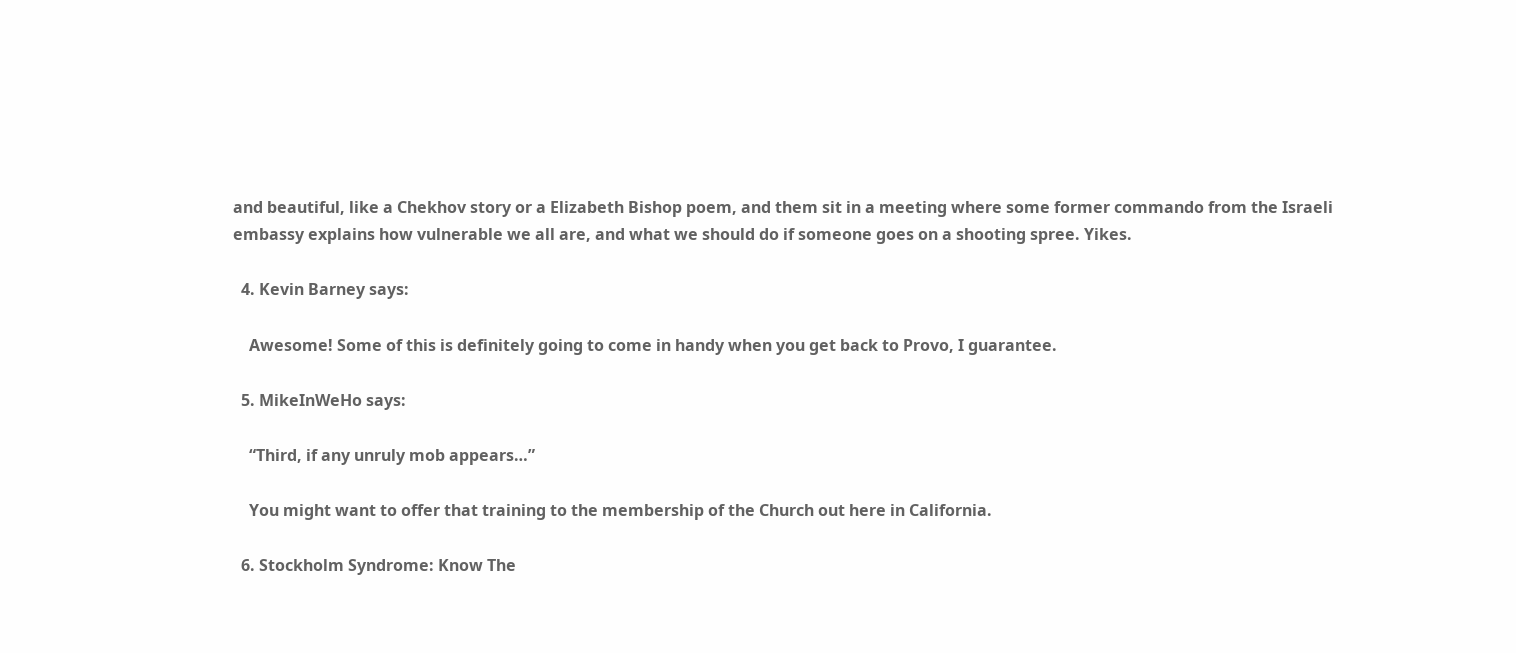and beautiful, like a Chekhov story or a Elizabeth Bishop poem, and them sit in a meeting where some former commando from the Israeli embassy explains how vulnerable we all are, and what we should do if someone goes on a shooting spree. Yikes.

  4. Kevin Barney says:

    Awesome! Some of this is definitely going to come in handy when you get back to Provo, I guarantee.

  5. MikeInWeHo says:

    “Third, if any unruly mob appears…”

    You might want to offer that training to the membership of the Church out here in California.

  6. Stockholm Syndrome: Know The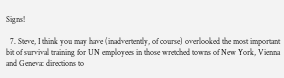Signs!

  7. Steve, I think you may have (inadvertently, of course) overlooked the most important bit of survival training for UN employees in those wretched towns of New York, Vienna and Geneva: directions to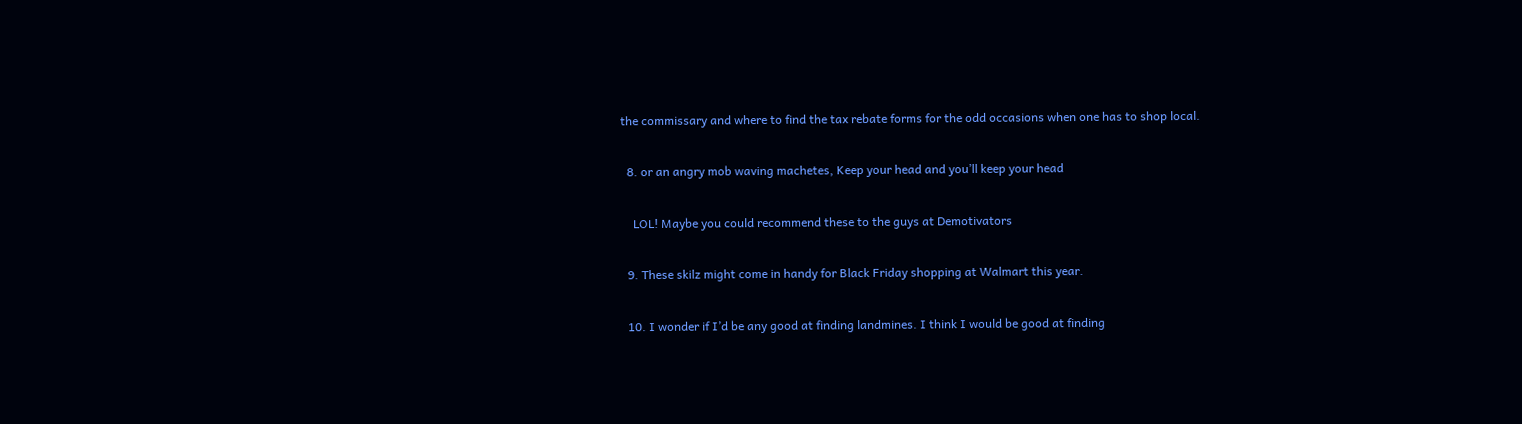the commissary and where to find the tax rebate forms for the odd occasions when one has to shop local.

  8. or an angry mob waving machetes, Keep your head and you’ll keep your head

    LOL! Maybe you could recommend these to the guys at Demotivators

  9. These skilz might come in handy for Black Friday shopping at Walmart this year.

  10. I wonder if I’d be any good at finding landmines. I think I would be good at finding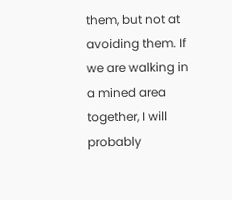them, but not at avoiding them. If we are walking in a mined area together, I will probably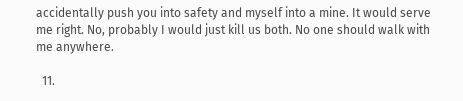accidentally push you into safety and myself into a mine. It would serve me right. No, probably I would just kill us both. No one should walk with me anywhere.

  11.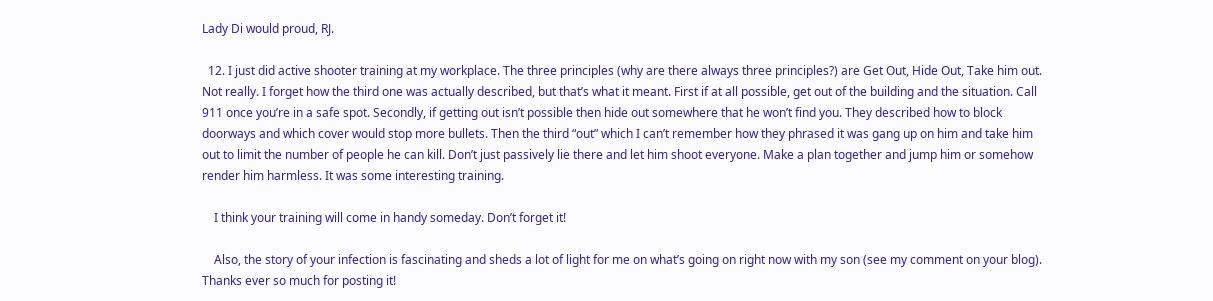Lady Di would proud, RJ.

  12. I just did active shooter training at my workplace. The three principles (why are there always three principles?) are Get Out, Hide Out, Take him out. Not really. I forget how the third one was actually described, but that’s what it meant. First if at all possible, get out of the building and the situation. Call 911 once you’re in a safe spot. Secondly, if getting out isn’t possible then hide out somewhere that he won’t find you. They described how to block doorways and which cover would stop more bullets. Then the third “out” which I can’t remember how they phrased it was gang up on him and take him out to limit the number of people he can kill. Don’t just passively lie there and let him shoot everyone. Make a plan together and jump him or somehow render him harmless. It was some interesting training.

    I think your training will come in handy someday. Don’t forget it!

    Also, the story of your infection is fascinating and sheds a lot of light for me on what’s going on right now with my son (see my comment on your blog). Thanks ever so much for posting it!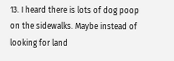13. I heard there is lots of dog poop on the sidewalks. Maybe instead of looking for land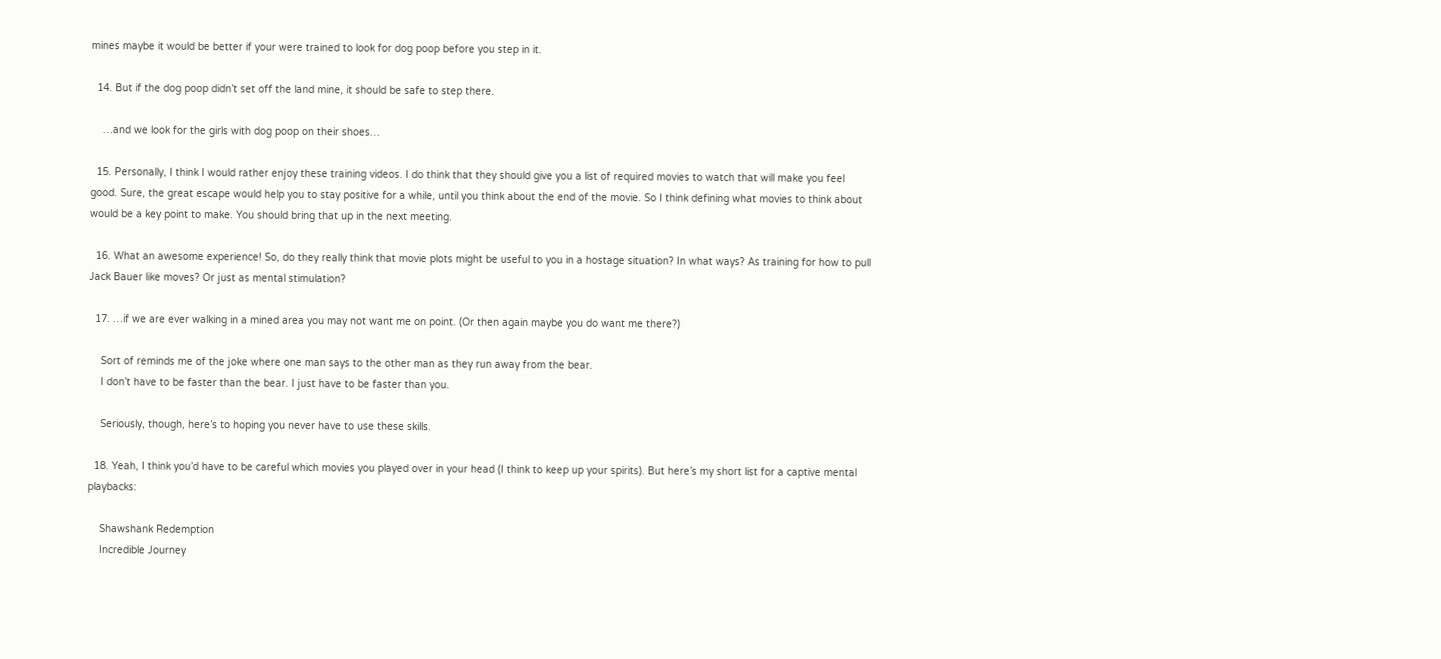mines maybe it would be better if your were trained to look for dog poop before you step in it.

  14. But if the dog poop didn’t set off the land mine, it should be safe to step there.

    …and we look for the girls with dog poop on their shoes…

  15. Personally, I think I would rather enjoy these training videos. I do think that they should give you a list of required movies to watch that will make you feel good. Sure, the great escape would help you to stay positive for a while, until you think about the end of the movie. So I think defining what movies to think about would be a key point to make. You should bring that up in the next meeting.

  16. What an awesome experience! So, do they really think that movie plots might be useful to you in a hostage situation? In what ways? As training for how to pull Jack Bauer like moves? Or just as mental stimulation?

  17. …if we are ever walking in a mined area you may not want me on point. (Or then again maybe you do want me there?)

    Sort of reminds me of the joke where one man says to the other man as they run away from the bear.
    I don’t have to be faster than the bear. I just have to be faster than you.

    Seriously, though, here’s to hoping you never have to use these skills.

  18. Yeah, I think you’d have to be careful which movies you played over in your head (I think to keep up your spirits). But here’s my short list for a captive mental playbacks:

    Shawshank Redemption
    Incredible Journey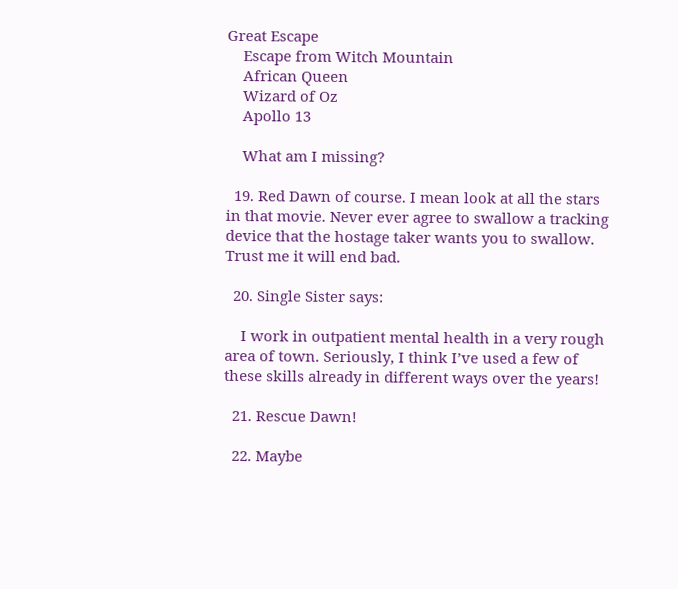Great Escape
    Escape from Witch Mountain
    African Queen
    Wizard of Oz
    Apollo 13

    What am I missing?

  19. Red Dawn of course. I mean look at all the stars in that movie. Never ever agree to swallow a tracking device that the hostage taker wants you to swallow. Trust me it will end bad.

  20. Single Sister says:

    I work in outpatient mental health in a very rough area of town. Seriously, I think I’ve used a few of these skills already in different ways over the years!

  21. Rescue Dawn!

  22. Maybe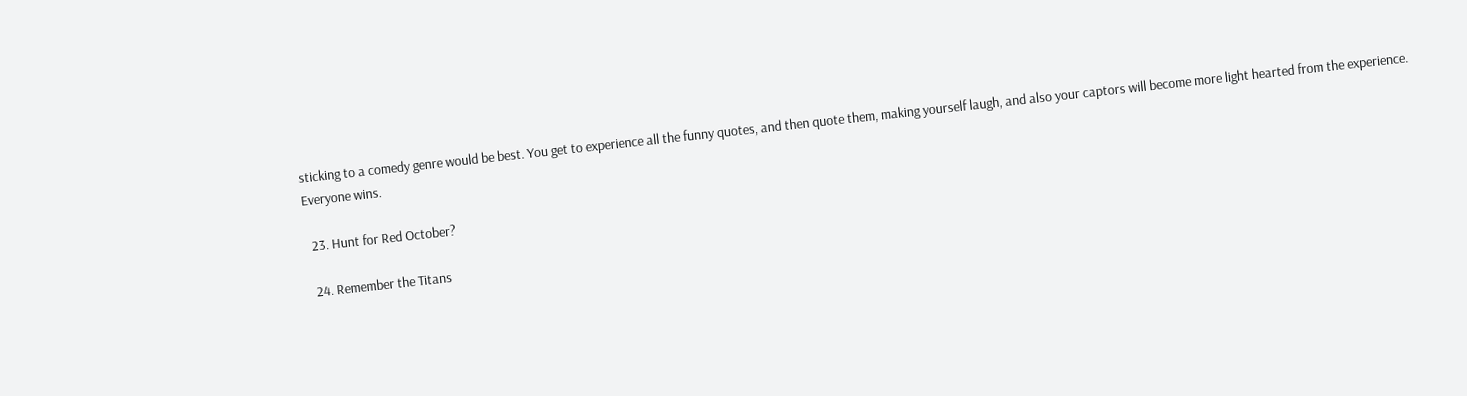sticking to a comedy genre would be best. You get to experience all the funny quotes, and then quote them, making yourself laugh, and also your captors will become more light hearted from the experience. Everyone wins.

  23. Hunt for Red October?

  24. Remember the Titans